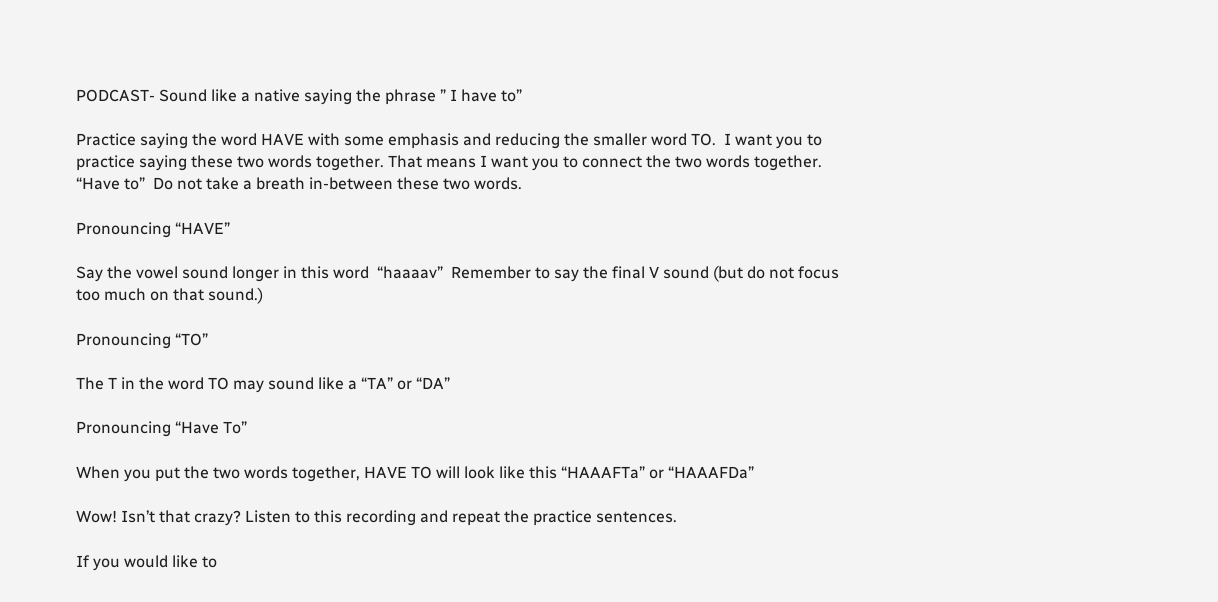PODCAST- Sound like a native saying the phrase ” I have to”

Practice saying the word HAVE with some emphasis and reducing the smaller word TO.  I want you to practice saying these two words together. That means I want you to connect the two words together.  “Have to”  Do not take a breath in-between these two words.

Pronouncing “HAVE”

Say the vowel sound longer in this word  “haaaav”  Remember to say the final V sound (but do not focus too much on that sound.)

Pronouncing “TO”

The T in the word TO may sound like a “TA” or “DA”

Pronouncing “Have To”

When you put the two words together, HAVE TO will look like this “HAAAFTa” or “HAAAFDa”

Wow! Isn’t that crazy? Listen to this recording and repeat the practice sentences.

If you would like to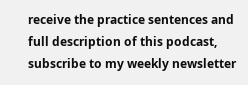receive the practice sentences and full description of this podcast, subscribe to my weekly newsletter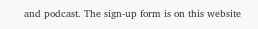and podcast. The sign-up form is on this website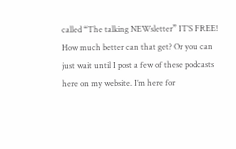called “The talking NEWsletter” IT’S FREE!  How much better can that get? Or you can just wait until I post a few of these podcasts here on my website. I’m here for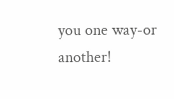you one way-or another!